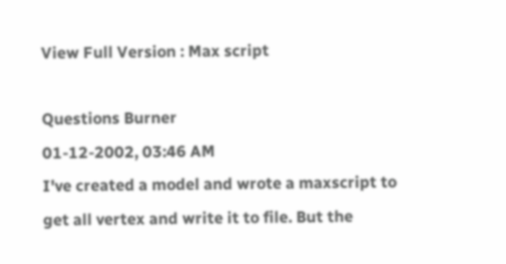View Full Version : Max script

Questions Burner
01-12-2002, 03:46 AM
I've created a model and wrote a maxscript to get all vertex and write it to file. But the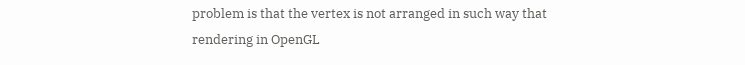problem is that the vertex is not arranged in such way that rendering in OpenGL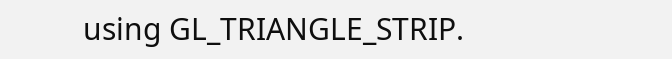using GL_TRIANGLE_STRIP.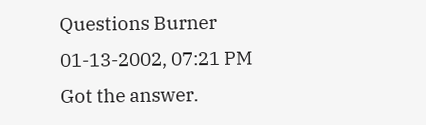Questions Burner
01-13-2002, 07:21 PM
Got the answer.